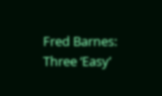Fred Barnes: Three ‘Easy’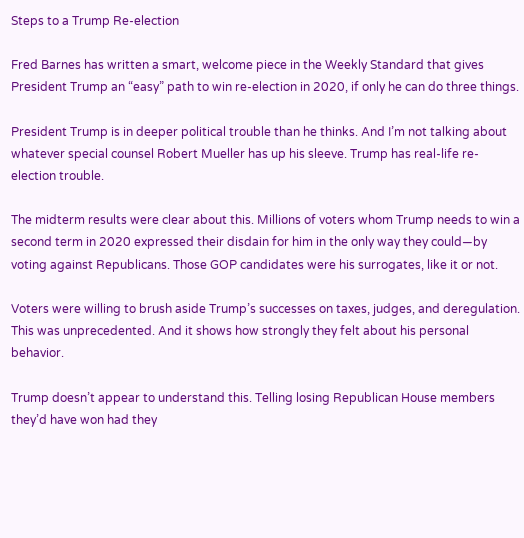Steps to a Trump Re-election

Fred Barnes has written a smart, welcome piece in the Weekly Standard that gives President Trump an “easy” path to win re-election in 2020, if only he can do three things.

President Trump is in deeper political trouble than he thinks. And I’m not talking about whatever special counsel Robert Mueller has up his sleeve. Trump has real-life re-election trouble.

The midterm results were clear about this. Millions of voters whom Trump needs to win a second term in 2020 expressed their disdain for him in the only way they could—by voting against Republicans. Those GOP candidates were his surrogates, like it or not.

Voters were willing to brush aside Trump’s successes on taxes, judges, and deregulation. This was unprecedented. And it shows how strongly they felt about his personal behavior.

Trump doesn’t appear to understand this. Telling losing Republican House members they’d have won had they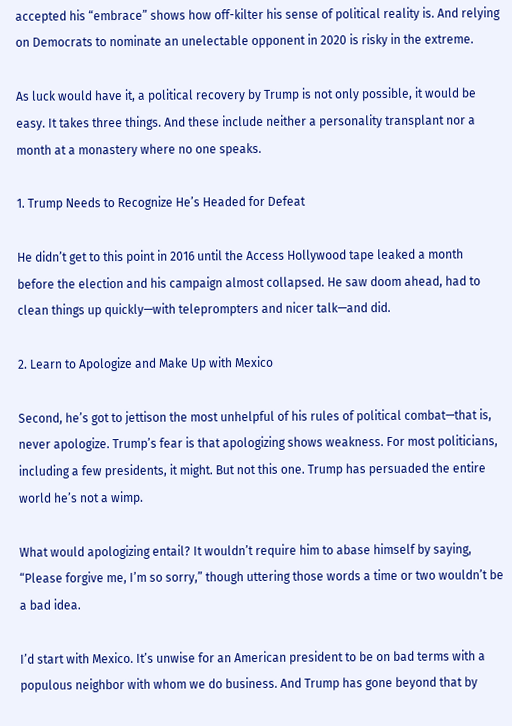accepted his “embrace” shows how off-kilter his sense of political reality is. And relying on Democrats to nominate an unelectable opponent in 2020 is risky in the extreme.

As luck would have it, a political recovery by Trump is not only possible, it would be easy. It takes three things. And these include neither a personality transplant nor a month at a monastery where no one speaks.

1. Trump Needs to Recognize He’s Headed for Defeat

He didn’t get to this point in 2016 until the Access Hollywood tape leaked a month before the election and his campaign almost collapsed. He saw doom ahead, had to clean things up quickly—with teleprompters and nicer talk—and did.

2. Learn to Apologize and Make Up with Mexico

Second, he’s got to jettison the most unhelpful of his rules of political combat—that is, never apologize. Trump’s fear is that apologizing shows weakness. For most politicians, including a few presidents, it might. But not this one. Trump has persuaded the entire world he’s not a wimp.

What would apologizing entail? It wouldn’t require him to abase himself by saying, “Please forgive me, I’m so sorry,” though uttering those words a time or two wouldn’t be a bad idea.

I’d start with Mexico. It’s unwise for an American president to be on bad terms with a populous neighbor with whom we do business. And Trump has gone beyond that by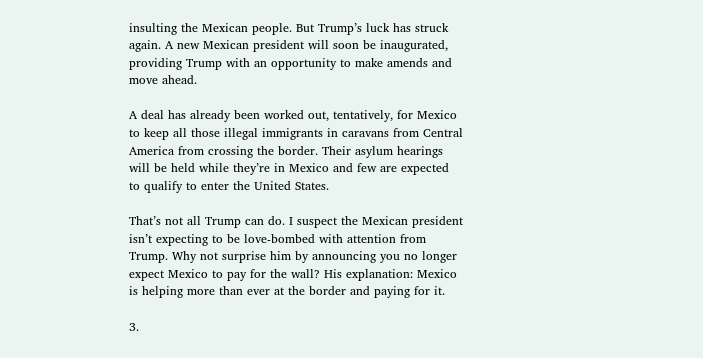insulting the Mexican people. But Trump’s luck has struck again. A new Mexican president will soon be inaugurated, providing Trump with an opportunity to make amends and move ahead.

A deal has already been worked out, tentatively, for Mexico to keep all those illegal immigrants in caravans from Central America from crossing the border. Their asylum hearings will be held while they’re in Mexico and few are expected to qualify to enter the United States.

That’s not all Trump can do. I suspect the Mexican president isn’t expecting to be love-bombed with attention from Trump. Why not surprise him by announcing you no longer expect Mexico to pay for the wall? His explanation: Mexico is helping more than ever at the border and paying for it.

3.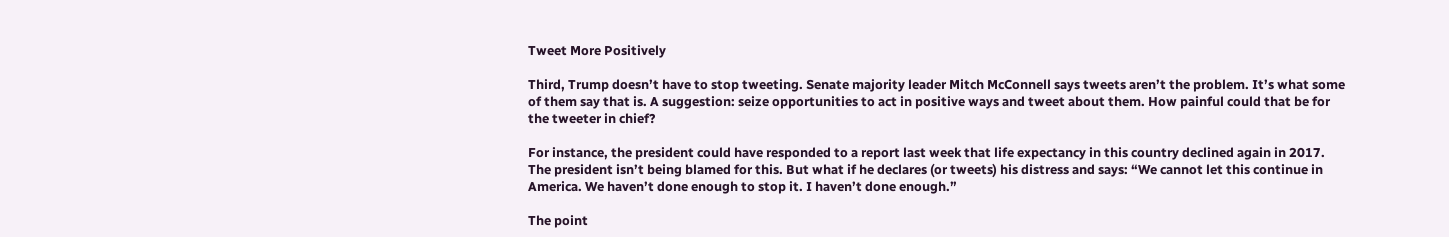Tweet More Positively

Third, Trump doesn’t have to stop tweeting. Senate majority leader Mitch McConnell says tweets aren’t the problem. It’s what some of them say that is. A suggestion: seize opportunities to act in positive ways and tweet about them. How painful could that be for the tweeter in chief?

For instance, the president could have responded to a report last week that life expectancy in this country declined again in 2017. The president isn’t being blamed for this. But what if he declares (or tweets) his distress and says: “We cannot let this continue in America. We haven’t done enough to stop it. I haven’t done enough.”

The point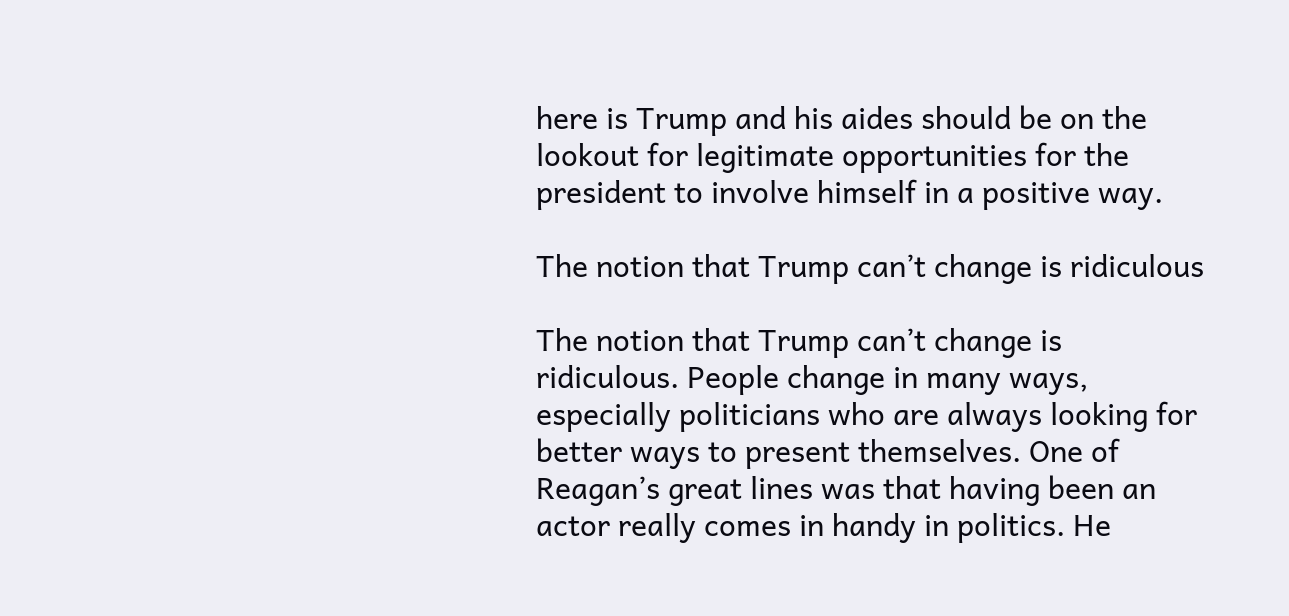here is Trump and his aides should be on the lookout for legitimate opportunities for the president to involve himself in a positive way.

The notion that Trump can’t change is ridiculous

The notion that Trump can’t change is ridiculous. People change in many ways, especially politicians who are always looking for better ways to present themselves. One of Reagan’s great lines was that having been an actor really comes in handy in politics. He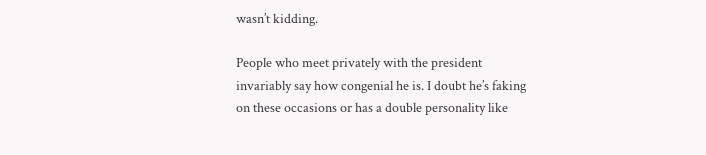wasn’t kidding.

People who meet privately with the president invariably say how congenial he is. I doubt he’s faking on these occasions or has a double personality like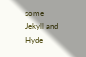some Jekyll and Hyde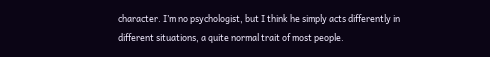character. I’m no psychologist, but I think he simply acts differently in different situations, a quite normal trait of most people.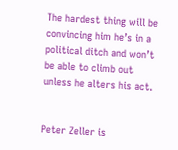The hardest thing will be convincing him he’s in a political ditch and won’t be able to climb out unless he alters his act.


Peter Zeller is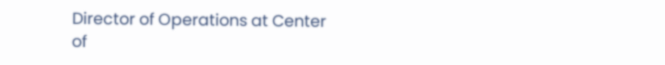Director of Operations at Center of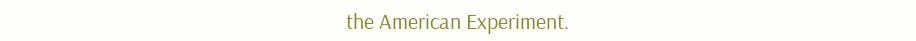the American Experiment.